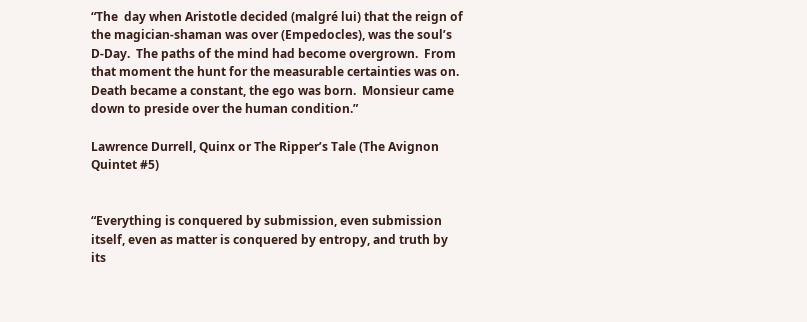“The  day when Aristotle decided (malgré lui) that the reign of the magician-shaman was over (Empedocles), was the soul’s D-Day.  The paths of the mind had become overgrown.  From that moment the hunt for the measurable certainties was on.  Death became a constant, the ego was born.  Monsieur came down to preside over the human condition.”

Lawrence Durrell, Quinx or The Ripper’s Tale (The Avignon Quintet #5)


“Everything is conquered by submission, even submission itself, even as matter is conquered by entropy, and truth by its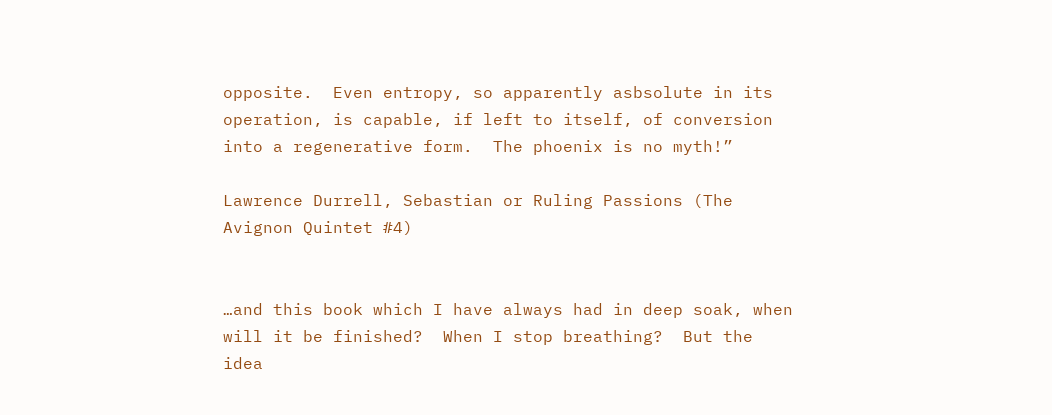opposite.  Even entropy, so apparently asbsolute in its operation, is capable, if left to itself, of conversion into a regenerative form.  The phoenix is no myth!”

Lawrence Durrell, Sebastian or Ruling Passions (The Avignon Quintet #4)


…and this book which I have always had in deep soak, when will it be finished?  When I stop breathing?  But the idea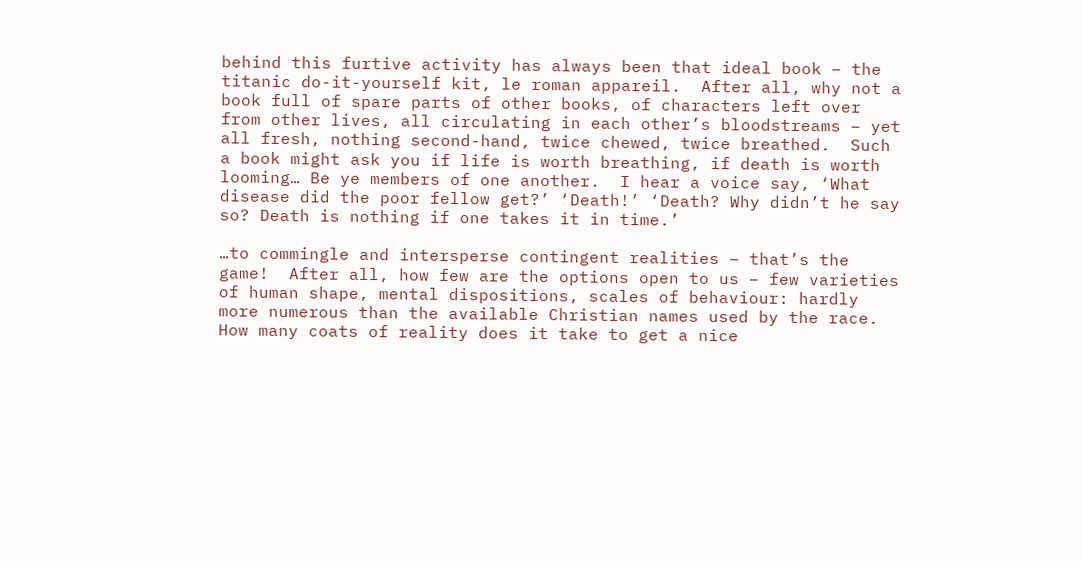behind this furtive activity has always been that ideal book – the titanic do-it-yourself kit, le roman appareil.  After all, why not a book full of spare parts of other books, of characters left over from other lives, all circulating in each other’s bloodstreams – yet all fresh, nothing second-hand, twice chewed, twice breathed.  Such a book might ask you if life is worth breathing, if death is worth looming… Be ye members of one another.  I hear a voice say, ‘What disease did the poor fellow get?’ ‘Death!’ ‘Death? Why didn’t he say so? Death is nothing if one takes it in time.’

…to commingle and intersperse contingent realities – that’s the game!  After all, how few are the options open to us – few varieties of human shape, mental dispositions, scales of behaviour: hardly more numerous than the available Christian names used by the race.  How many coats of reality does it take to get a nice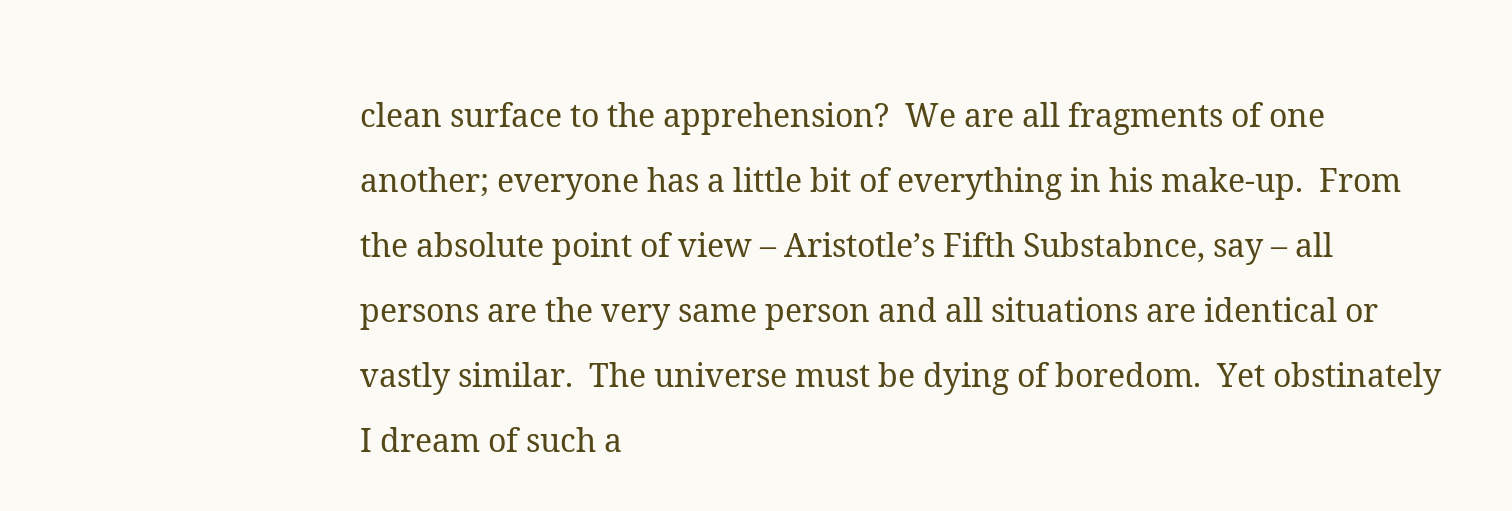clean surface to the apprehension?  We are all fragments of one another; everyone has a little bit of everything in his make-up.  From the absolute point of view – Aristotle’s Fifth Substabnce, say – all persons are the very same person and all situations are identical or vastly similar.  The universe must be dying of boredom.  Yet obstinately I dream of such a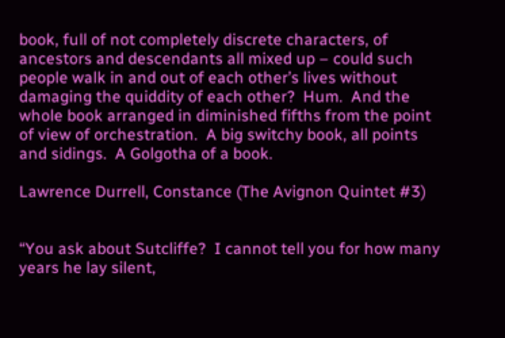book, full of not completely discrete characters, of ancestors and descendants all mixed up – could such people walk in and out of each other’s lives without damaging the quiddity of each other?  Hum.  And the whole book arranged in diminished fifths from the point of view of orchestration.  A big switchy book, all points and sidings.  A Golgotha of a book.

Lawrence Durrell, Constance (The Avignon Quintet #3)


“You ask about Sutcliffe?  I cannot tell you for how many years he lay silent,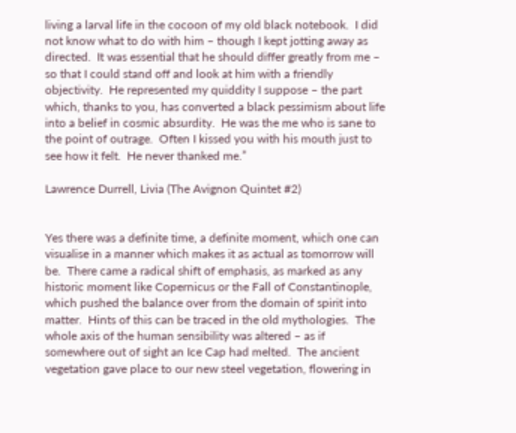living a larval life in the cocoon of my old black notebook.  I did not know what to do with him – though I kept jotting away as directed.  It was essential that he should differ greatly from me – so that I could stand off and look at him with a friendly objectivity.  He represented my quiddity I suppose – the part which, thanks to you, has converted a black pessimism about life into a belief in cosmic absurdity.  He was the me who is sane to the point of outrage.  Often I kissed you with his mouth just to see how it felt.  He never thanked me.”

Lawrence Durrell, Livia (The Avignon Quintet #2)


Yes there was a definite time, a definite moment, which one can visualise in a manner which makes it as actual as tomorrow will be.  There came a radical shift of emphasis, as marked as any historic moment like Copernicus or the Fall of Constantinople, which pushed the balance over from the domain of spirit into matter.  Hints of this can be traced in the old mythologies.  The whole axis of the human sensibility was altered – as if somewhere out of sight an Ice Cap had melted.  The ancient vegetation gave place to our new steel vegetation, flowering in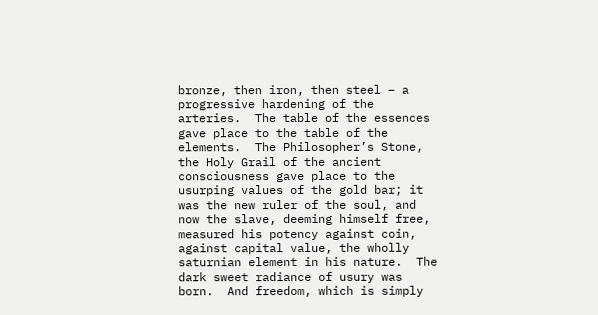bronze, then iron, then steel – a progressive hardening of the arteries.  The table of the essences gave place to the table of the elements.  The Philosopher’s Stone, the Holy Grail of the ancient  consciousness gave place to the usurping values of the gold bar; it was the new ruler of the soul, and now the slave, deeming himself free, measured his potency against coin, against capital value, the wholly saturnian element in his nature.  The dark sweet radiance of usury was born.  And freedom, which is simply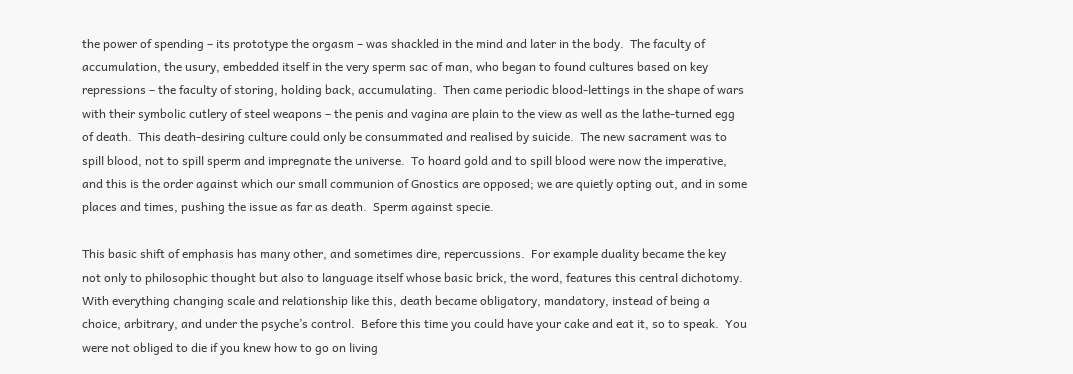the power of spending – its prototype the orgasm – was shackled in the mind and later in the body.  The faculty of accumulation, the usury, embedded itself in the very sperm sac of man, who began to found cultures based on key repressions – the faculty of storing, holding back, accumulating.  Then came periodic blood-lettings in the shape of wars with their symbolic cutlery of steel weapons – the penis and vagina are plain to the view as well as the lathe-turned egg of death.  This death-desiring culture could only be consummated and realised by suicide.  The new sacrament was to spill blood, not to spill sperm and impregnate the universe.  To hoard gold and to spill blood were now the imperative, and this is the order against which our small communion of Gnostics are opposed; we are quietly opting out, and in some places and times, pushing the issue as far as death.  Sperm against specie.

This basic shift of emphasis has many other, and sometimes dire, repercussions.  For example duality became the key not only to philosophic thought but also to language itself whose basic brick, the word, features this central dichotomy.  With everything changing scale and relationship like this, death became obligatory, mandatory, instead of being a choice, arbitrary, and under the psyche’s control.  Before this time you could have your cake and eat it, so to speak.  You were not obliged to die if you knew how to go on living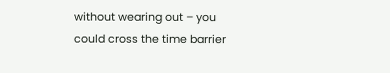without wearing out – you could cross the time barrier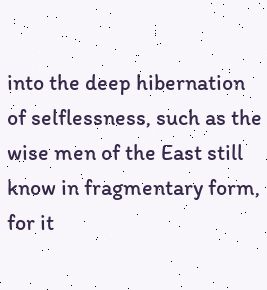into the deep hibernation of selflessness, such as the wise men of the East still know in fragmentary form, for it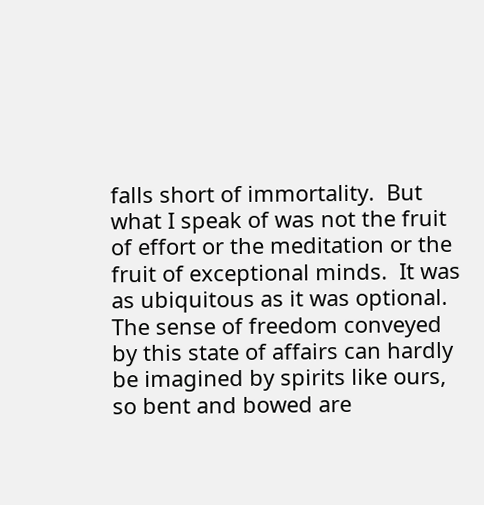falls short of immortality.  But what I speak of was not the fruit of effort or the meditation or the fruit of exceptional minds.  It was as ubiquitous as it was optional.  The sense of freedom conveyed by this state of affairs can hardly be imagined by spirits like ours, so bent and bowed are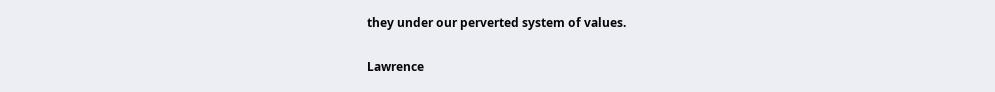they under our perverted system of values.

Lawrence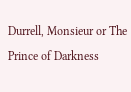Durrell, Monsieur or The Prince of Darkness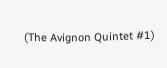(The Avignon Quintet #1)